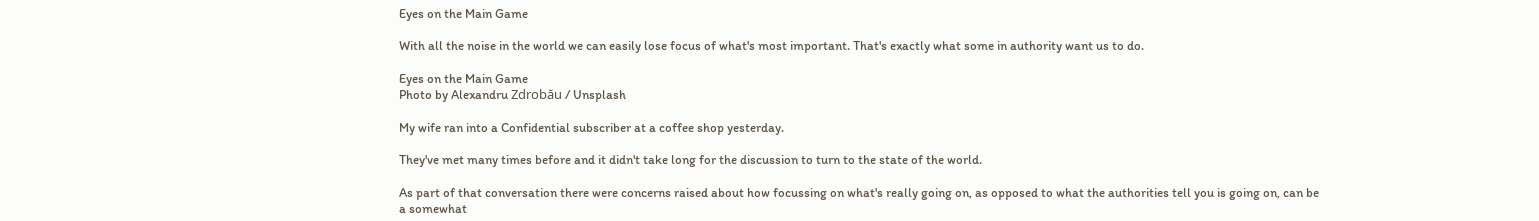Eyes on the Main Game

With all the noise in the world we can easily lose focus of what's most important. That's exactly what some in authority want us to do.

Eyes on the Main Game
Photo by Alexandru Zdrobău / Unsplash

My wife ran into a Confidential subscriber at a coffee shop yesterday.

They've met many times before and it didn't take long for the discussion to turn to the state of the world.

As part of that conversation there were concerns raised about how focussing on what's really going on, as opposed to what the authorities tell you is going on, can be a somewhat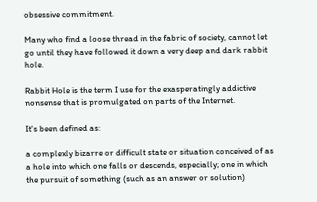obsessive commitment.

Many who find a loose thread in the fabric of society, cannot let go until they have followed it down a very deep and dark rabbit hole.

Rabbit Hole is the term I use for the exasperatingly addictive nonsense that is promulgated on parts of the Internet.

It's been defined as:

a complexly bizarre or difficult state or situation conceived of as a hole into which one falls or descends, especially; one in which the pursuit of something (such as an answer or solution)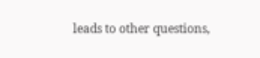leads to other questions,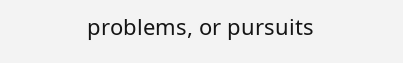problems, or pursuits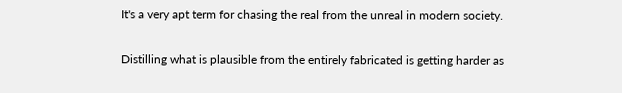It's a very apt term for chasing the real from the unreal in modern society.

Distilling what is plausible from the entirely fabricated is getting harder as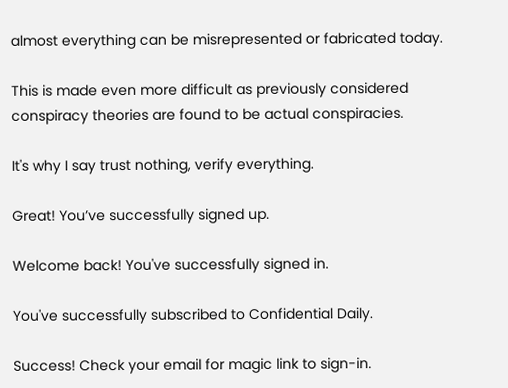almost everything can be misrepresented or fabricated today.

This is made even more difficult as previously considered conspiracy theories are found to be actual conspiracies.

It's why I say trust nothing, verify everything.

Great! You’ve successfully signed up.

Welcome back! You've successfully signed in.

You've successfully subscribed to Confidential Daily.

Success! Check your email for magic link to sign-in.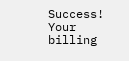Success! Your billing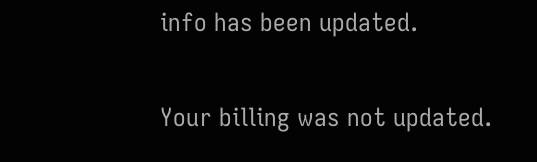info has been updated.

Your billing was not updated.